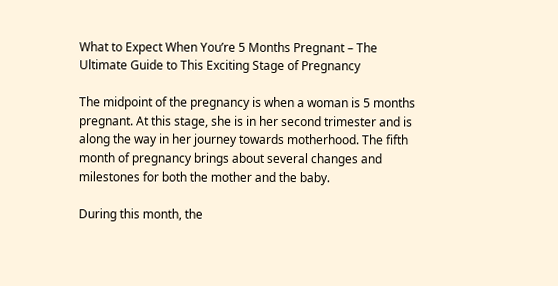What to Expect When You’re 5 Months Pregnant – The Ultimate Guide to This Exciting Stage of Pregnancy

The midpoint of the pregnancy is when a woman is 5 months pregnant. At this stage, she is in her second trimester and is along the way in her journey towards motherhood. The fifth month of pregnancy brings about several changes and milestones for both the mother and the baby.

During this month, the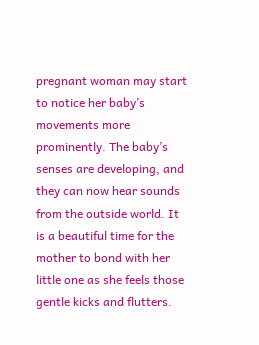pregnant woman may start to notice her baby’s movements more prominently. The baby’s senses are developing, and they can now hear sounds from the outside world. It is a beautiful time for the mother to bond with her little one as she feels those gentle kicks and flutters.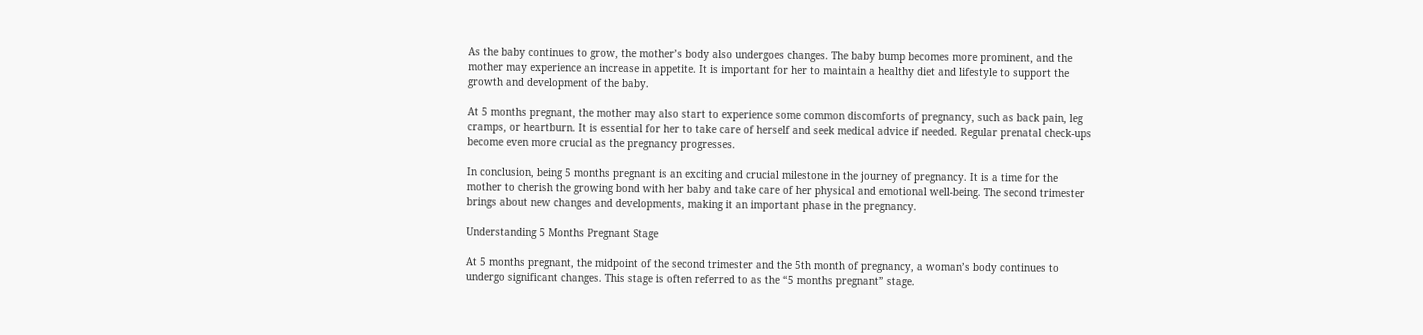As the baby continues to grow, the mother’s body also undergoes changes. The baby bump becomes more prominent, and the mother may experience an increase in appetite. It is important for her to maintain a healthy diet and lifestyle to support the growth and development of the baby.

At 5 months pregnant, the mother may also start to experience some common discomforts of pregnancy, such as back pain, leg cramps, or heartburn. It is essential for her to take care of herself and seek medical advice if needed. Regular prenatal check-ups become even more crucial as the pregnancy progresses.

In conclusion, being 5 months pregnant is an exciting and crucial milestone in the journey of pregnancy. It is a time for the mother to cherish the growing bond with her baby and take care of her physical and emotional well-being. The second trimester brings about new changes and developments, making it an important phase in the pregnancy.

Understanding 5 Months Pregnant Stage

At 5 months pregnant, the midpoint of the second trimester and the 5th month of pregnancy, a woman’s body continues to undergo significant changes. This stage is often referred to as the “5 months pregnant” stage.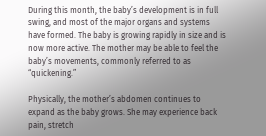During this month, the baby’s development is in full swing, and most of the major organs and systems have formed. The baby is growing rapidly in size and is now more active. The mother may be able to feel the baby’s movements, commonly referred to as “quickening.”

Physically, the mother’s abdomen continues to expand as the baby grows. She may experience back pain, stretch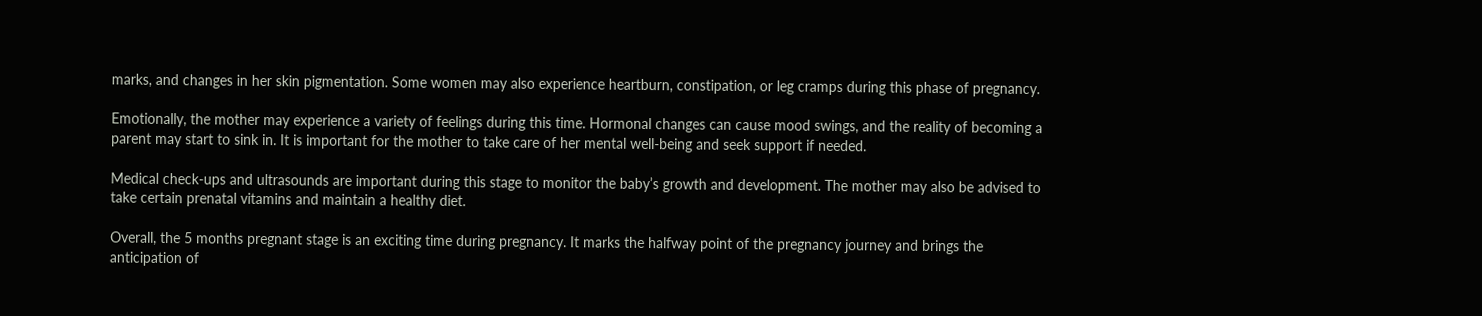marks, and changes in her skin pigmentation. Some women may also experience heartburn, constipation, or leg cramps during this phase of pregnancy.

Emotionally, the mother may experience a variety of feelings during this time. Hormonal changes can cause mood swings, and the reality of becoming a parent may start to sink in. It is important for the mother to take care of her mental well-being and seek support if needed.

Medical check-ups and ultrasounds are important during this stage to monitor the baby’s growth and development. The mother may also be advised to take certain prenatal vitamins and maintain a healthy diet.

Overall, the 5 months pregnant stage is an exciting time during pregnancy. It marks the halfway point of the pregnancy journey and brings the anticipation of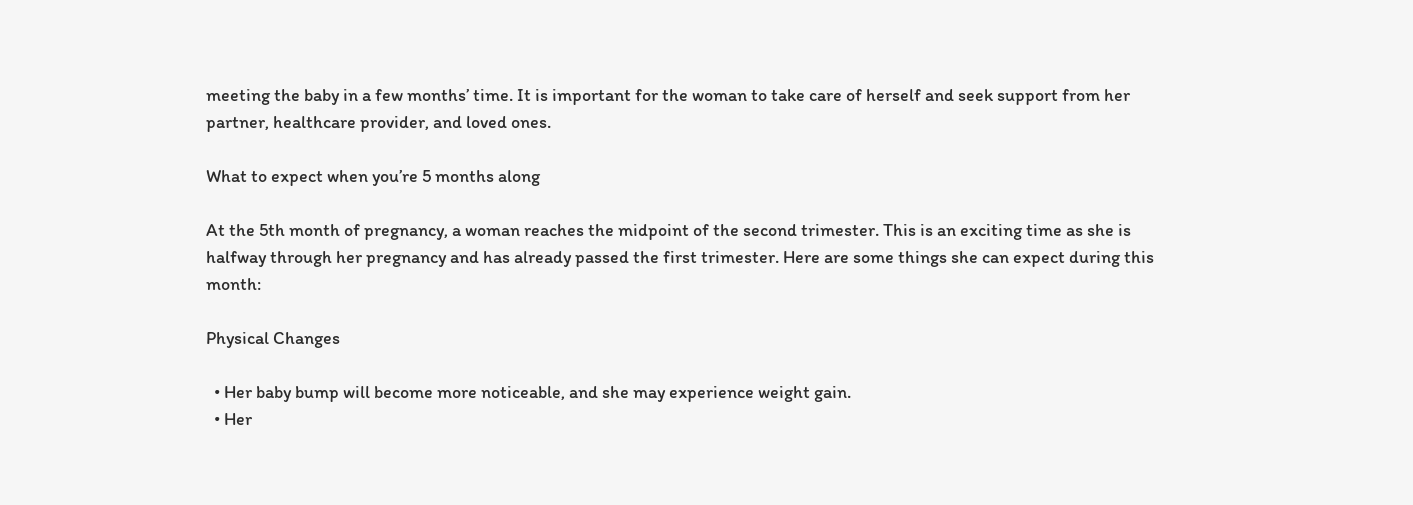meeting the baby in a few months’ time. It is important for the woman to take care of herself and seek support from her partner, healthcare provider, and loved ones.

What to expect when you’re 5 months along

At the 5th month of pregnancy, a woman reaches the midpoint of the second trimester. This is an exciting time as she is halfway through her pregnancy and has already passed the first trimester. Here are some things she can expect during this month:

Physical Changes

  • Her baby bump will become more noticeable, and she may experience weight gain.
  • Her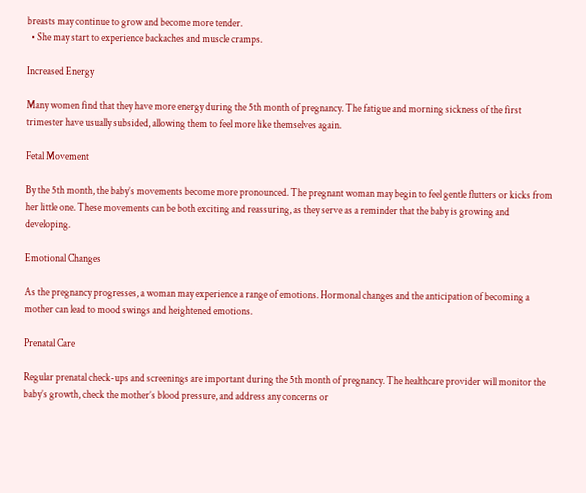breasts may continue to grow and become more tender.
  • She may start to experience backaches and muscle cramps.

Increased Energy

Many women find that they have more energy during the 5th month of pregnancy. The fatigue and morning sickness of the first trimester have usually subsided, allowing them to feel more like themselves again.

Fetal Movement

By the 5th month, the baby’s movements become more pronounced. The pregnant woman may begin to feel gentle flutters or kicks from her little one. These movements can be both exciting and reassuring, as they serve as a reminder that the baby is growing and developing.

Emotional Changes

As the pregnancy progresses, a woman may experience a range of emotions. Hormonal changes and the anticipation of becoming a mother can lead to mood swings and heightened emotions.

Prenatal Care

Regular prenatal check-ups and screenings are important during the 5th month of pregnancy. The healthcare provider will monitor the baby’s growth, check the mother’s blood pressure, and address any concerns or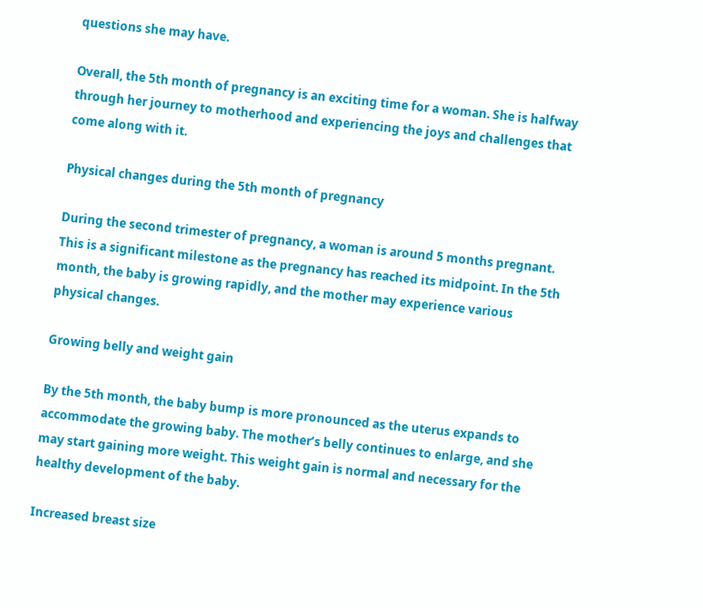questions she may have.

Overall, the 5th month of pregnancy is an exciting time for a woman. She is halfway through her journey to motherhood and experiencing the joys and challenges that come along with it.

Physical changes during the 5th month of pregnancy

During the second trimester of pregnancy, a woman is around 5 months pregnant. This is a significant milestone as the pregnancy has reached its midpoint. In the 5th month, the baby is growing rapidly, and the mother may experience various physical changes.

Growing belly and weight gain

By the 5th month, the baby bump is more pronounced as the uterus expands to accommodate the growing baby. The mother’s belly continues to enlarge, and she may start gaining more weight. This weight gain is normal and necessary for the healthy development of the baby.

Increased breast size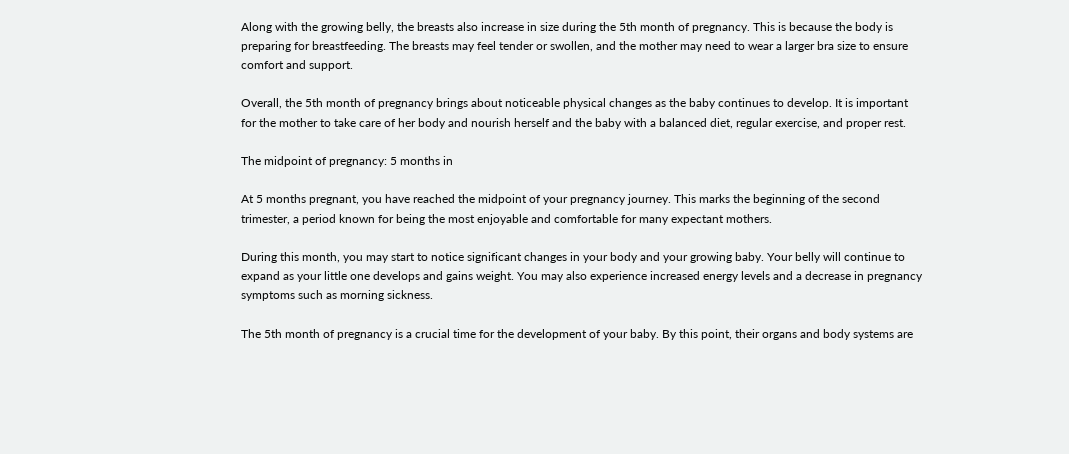Along with the growing belly, the breasts also increase in size during the 5th month of pregnancy. This is because the body is preparing for breastfeeding. The breasts may feel tender or swollen, and the mother may need to wear a larger bra size to ensure comfort and support.

Overall, the 5th month of pregnancy brings about noticeable physical changes as the baby continues to develop. It is important for the mother to take care of her body and nourish herself and the baby with a balanced diet, regular exercise, and proper rest.

The midpoint of pregnancy: 5 months in

At 5 months pregnant, you have reached the midpoint of your pregnancy journey. This marks the beginning of the second trimester, a period known for being the most enjoyable and comfortable for many expectant mothers.

During this month, you may start to notice significant changes in your body and your growing baby. Your belly will continue to expand as your little one develops and gains weight. You may also experience increased energy levels and a decrease in pregnancy symptoms such as morning sickness.

The 5th month of pregnancy is a crucial time for the development of your baby. By this point, their organs and body systems are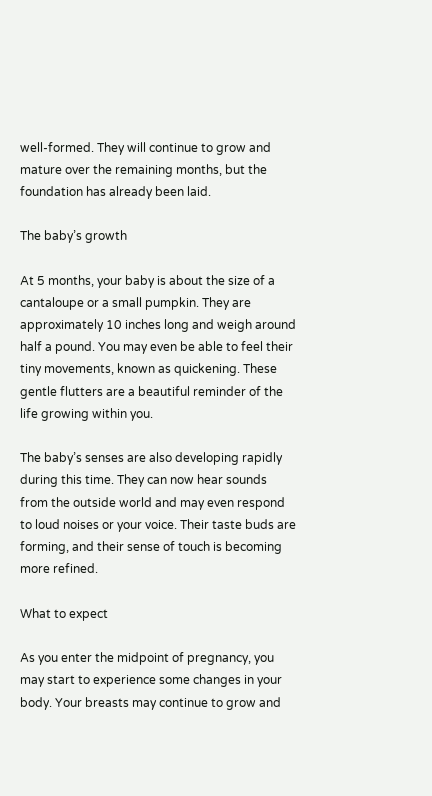well-formed. They will continue to grow and mature over the remaining months, but the foundation has already been laid.

The baby’s growth

At 5 months, your baby is about the size of a cantaloupe or a small pumpkin. They are approximately 10 inches long and weigh around half a pound. You may even be able to feel their tiny movements, known as quickening. These gentle flutters are a beautiful reminder of the life growing within you.

The baby’s senses are also developing rapidly during this time. They can now hear sounds from the outside world and may even respond to loud noises or your voice. Their taste buds are forming, and their sense of touch is becoming more refined.

What to expect

As you enter the midpoint of pregnancy, you may start to experience some changes in your body. Your breasts may continue to grow and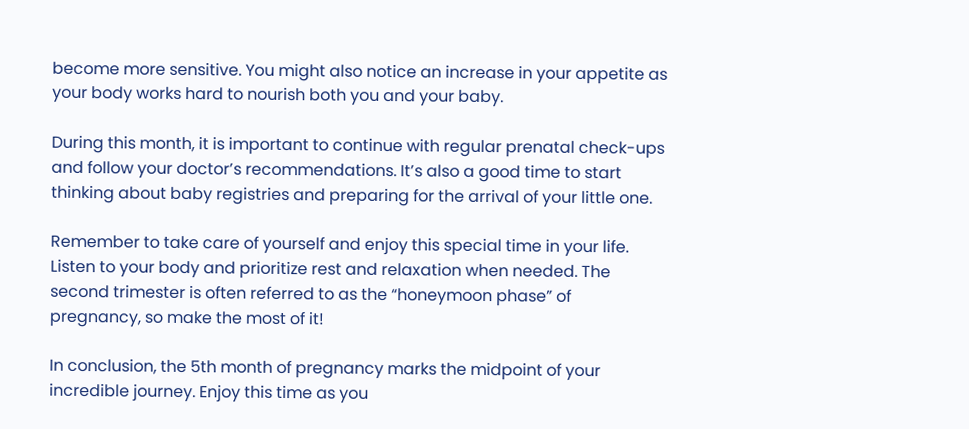become more sensitive. You might also notice an increase in your appetite as your body works hard to nourish both you and your baby.

During this month, it is important to continue with regular prenatal check-ups and follow your doctor’s recommendations. It’s also a good time to start thinking about baby registries and preparing for the arrival of your little one.

Remember to take care of yourself and enjoy this special time in your life. Listen to your body and prioritize rest and relaxation when needed. The second trimester is often referred to as the “honeymoon phase” of pregnancy, so make the most of it!

In conclusion, the 5th month of pregnancy marks the midpoint of your incredible journey. Enjoy this time as you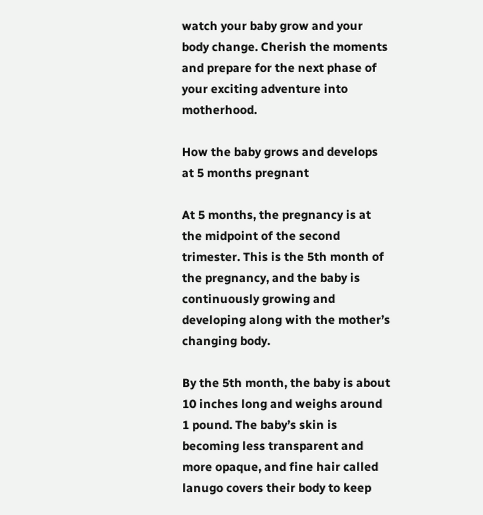watch your baby grow and your body change. Cherish the moments and prepare for the next phase of your exciting adventure into motherhood.

How the baby grows and develops at 5 months pregnant

At 5 months, the pregnancy is at the midpoint of the second trimester. This is the 5th month of the pregnancy, and the baby is continuously growing and developing along with the mother’s changing body.

By the 5th month, the baby is about 10 inches long and weighs around 1 pound. The baby’s skin is becoming less transparent and more opaque, and fine hair called lanugo covers their body to keep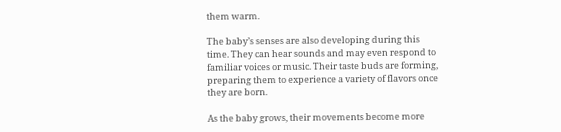them warm.

The baby’s senses are also developing during this time. They can hear sounds and may even respond to familiar voices or music. Their taste buds are forming, preparing them to experience a variety of flavors once they are born.

As the baby grows, their movements become more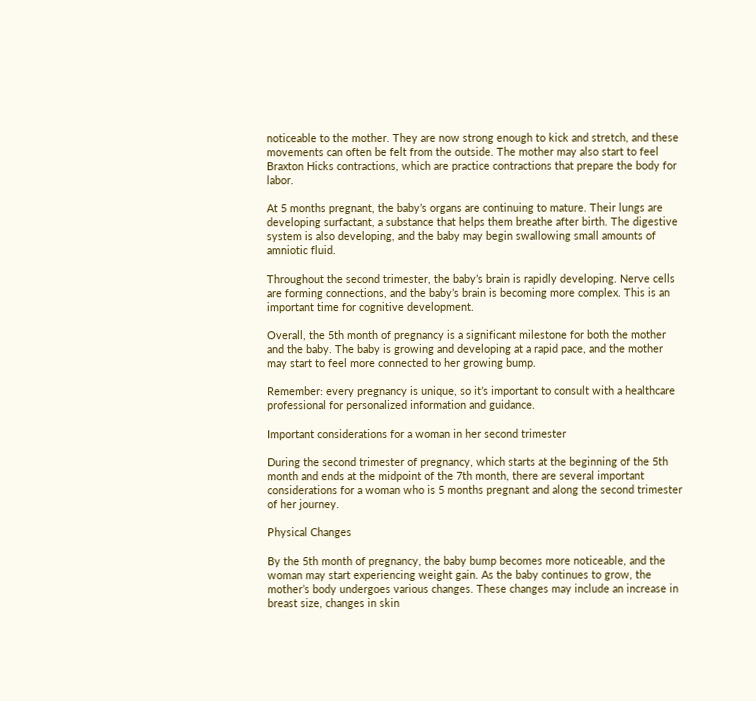noticeable to the mother. They are now strong enough to kick and stretch, and these movements can often be felt from the outside. The mother may also start to feel Braxton Hicks contractions, which are practice contractions that prepare the body for labor.

At 5 months pregnant, the baby’s organs are continuing to mature. Their lungs are developing surfactant, a substance that helps them breathe after birth. The digestive system is also developing, and the baby may begin swallowing small amounts of amniotic fluid.

Throughout the second trimester, the baby’s brain is rapidly developing. Nerve cells are forming connections, and the baby’s brain is becoming more complex. This is an important time for cognitive development.

Overall, the 5th month of pregnancy is a significant milestone for both the mother and the baby. The baby is growing and developing at a rapid pace, and the mother may start to feel more connected to her growing bump.

Remember: every pregnancy is unique, so it’s important to consult with a healthcare professional for personalized information and guidance.

Important considerations for a woman in her second trimester

During the second trimester of pregnancy, which starts at the beginning of the 5th month and ends at the midpoint of the 7th month, there are several important considerations for a woman who is 5 months pregnant and along the second trimester of her journey.

Physical Changes

By the 5th month of pregnancy, the baby bump becomes more noticeable, and the woman may start experiencing weight gain. As the baby continues to grow, the mother’s body undergoes various changes. These changes may include an increase in breast size, changes in skin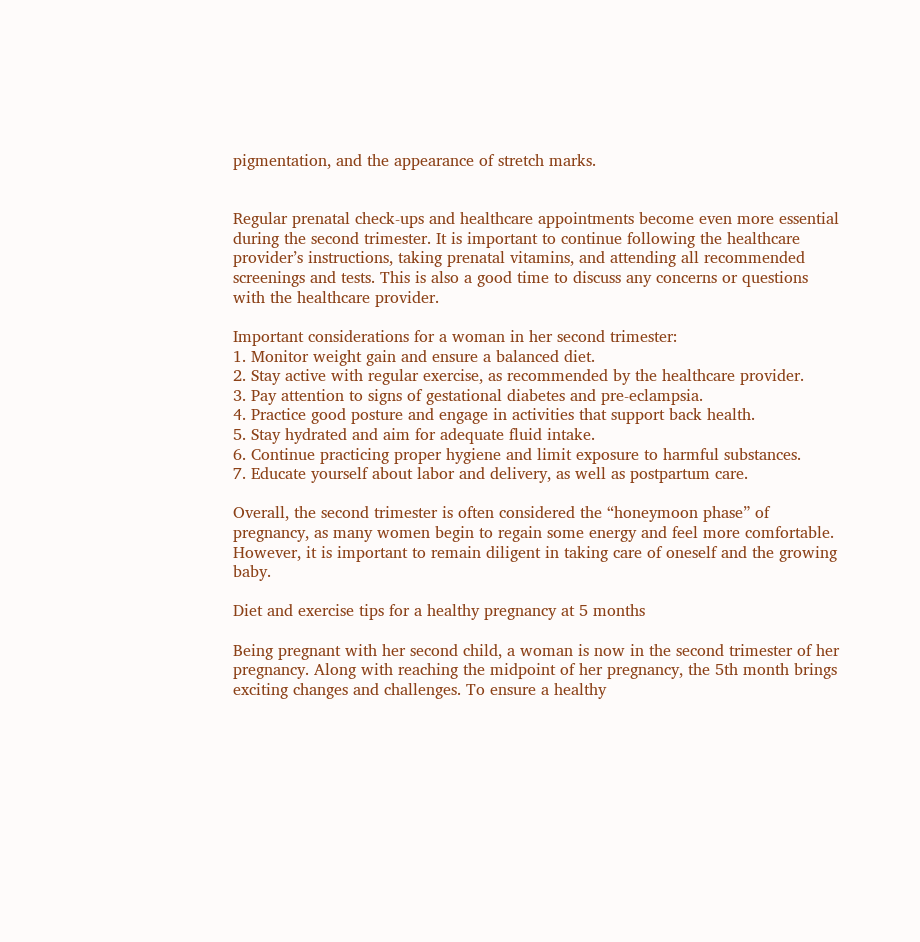pigmentation, and the appearance of stretch marks.


Regular prenatal check-ups and healthcare appointments become even more essential during the second trimester. It is important to continue following the healthcare provider’s instructions, taking prenatal vitamins, and attending all recommended screenings and tests. This is also a good time to discuss any concerns or questions with the healthcare provider.

Important considerations for a woman in her second trimester:
1. Monitor weight gain and ensure a balanced diet.
2. Stay active with regular exercise, as recommended by the healthcare provider.
3. Pay attention to signs of gestational diabetes and pre-eclampsia.
4. Practice good posture and engage in activities that support back health.
5. Stay hydrated and aim for adequate fluid intake.
6. Continue practicing proper hygiene and limit exposure to harmful substances.
7. Educate yourself about labor and delivery, as well as postpartum care.

Overall, the second trimester is often considered the “honeymoon phase” of pregnancy, as many women begin to regain some energy and feel more comfortable. However, it is important to remain diligent in taking care of oneself and the growing baby.

Diet and exercise tips for a healthy pregnancy at 5 months

Being pregnant with her second child, a woman is now in the second trimester of her pregnancy. Along with reaching the midpoint of her pregnancy, the 5th month brings exciting changes and challenges. To ensure a healthy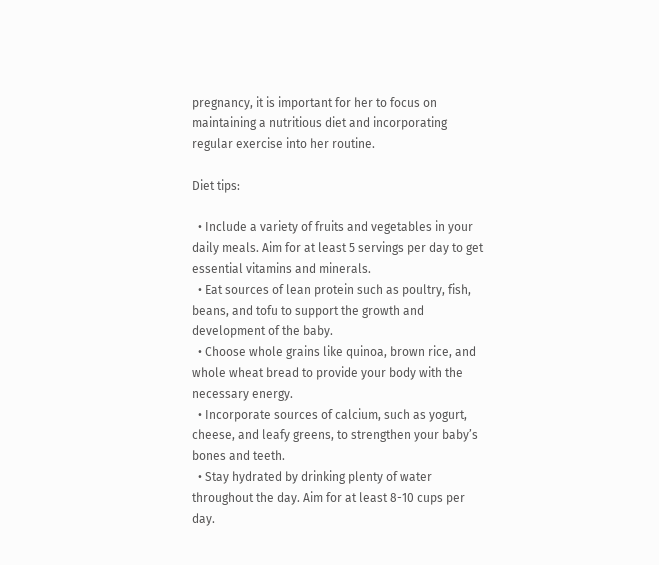pregnancy, it is important for her to focus on maintaining a nutritious diet and incorporating regular exercise into her routine.

Diet tips:

  • Include a variety of fruits and vegetables in your daily meals. Aim for at least 5 servings per day to get essential vitamins and minerals.
  • Eat sources of lean protein such as poultry, fish, beans, and tofu to support the growth and development of the baby.
  • Choose whole grains like quinoa, brown rice, and whole wheat bread to provide your body with the necessary energy.
  • Incorporate sources of calcium, such as yogurt, cheese, and leafy greens, to strengthen your baby’s bones and teeth.
  • Stay hydrated by drinking plenty of water throughout the day. Aim for at least 8-10 cups per day.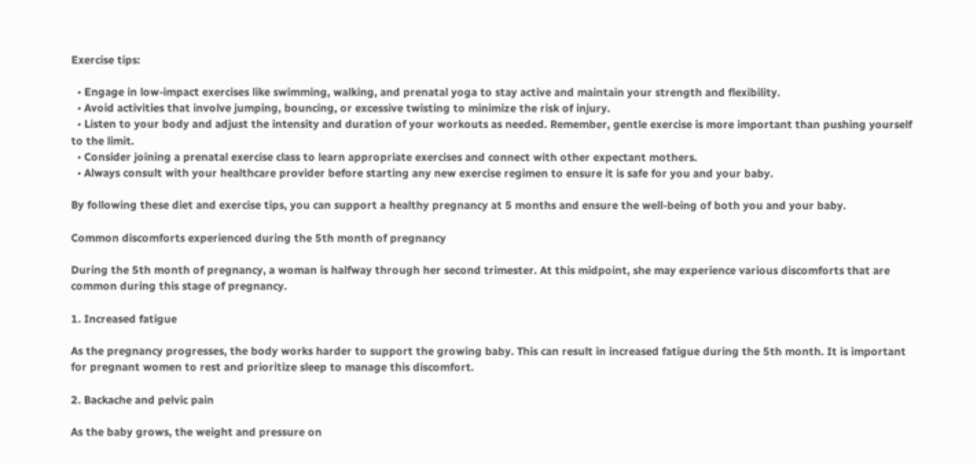Exercise tips:

  • Engage in low-impact exercises like swimming, walking, and prenatal yoga to stay active and maintain your strength and flexibility.
  • Avoid activities that involve jumping, bouncing, or excessive twisting to minimize the risk of injury.
  • Listen to your body and adjust the intensity and duration of your workouts as needed. Remember, gentle exercise is more important than pushing yourself to the limit.
  • Consider joining a prenatal exercise class to learn appropriate exercises and connect with other expectant mothers.
  • Always consult with your healthcare provider before starting any new exercise regimen to ensure it is safe for you and your baby.

By following these diet and exercise tips, you can support a healthy pregnancy at 5 months and ensure the well-being of both you and your baby.

Common discomforts experienced during the 5th month of pregnancy

During the 5th month of pregnancy, a woman is halfway through her second trimester. At this midpoint, she may experience various discomforts that are common during this stage of pregnancy.

1. Increased fatigue

As the pregnancy progresses, the body works harder to support the growing baby. This can result in increased fatigue during the 5th month. It is important for pregnant women to rest and prioritize sleep to manage this discomfort.

2. Backache and pelvic pain

As the baby grows, the weight and pressure on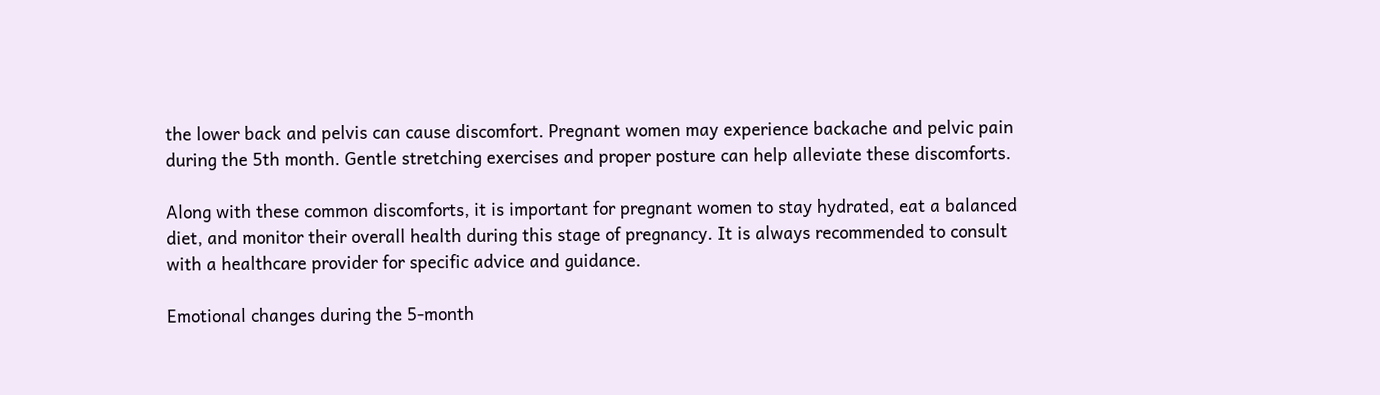the lower back and pelvis can cause discomfort. Pregnant women may experience backache and pelvic pain during the 5th month. Gentle stretching exercises and proper posture can help alleviate these discomforts.

Along with these common discomforts, it is important for pregnant women to stay hydrated, eat a balanced diet, and monitor their overall health during this stage of pregnancy. It is always recommended to consult with a healthcare provider for specific advice and guidance.

Emotional changes during the 5-month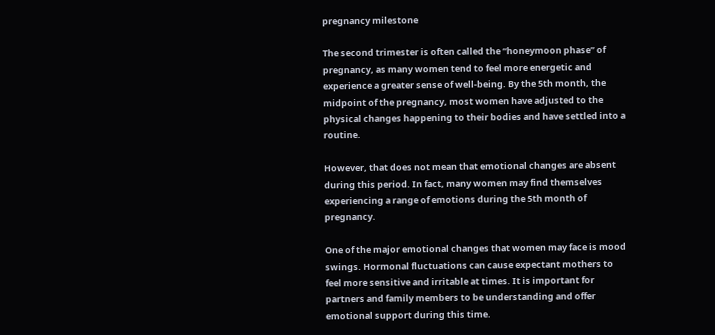pregnancy milestone

The second trimester is often called the “honeymoon phase” of pregnancy, as many women tend to feel more energetic and experience a greater sense of well-being. By the 5th month, the midpoint of the pregnancy, most women have adjusted to the physical changes happening to their bodies and have settled into a routine.

However, that does not mean that emotional changes are absent during this period. In fact, many women may find themselves experiencing a range of emotions during the 5th month of pregnancy.

One of the major emotional changes that women may face is mood swings. Hormonal fluctuations can cause expectant mothers to feel more sensitive and irritable at times. It is important for partners and family members to be understanding and offer emotional support during this time.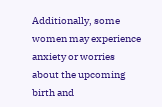Additionally, some women may experience anxiety or worries about the upcoming birth and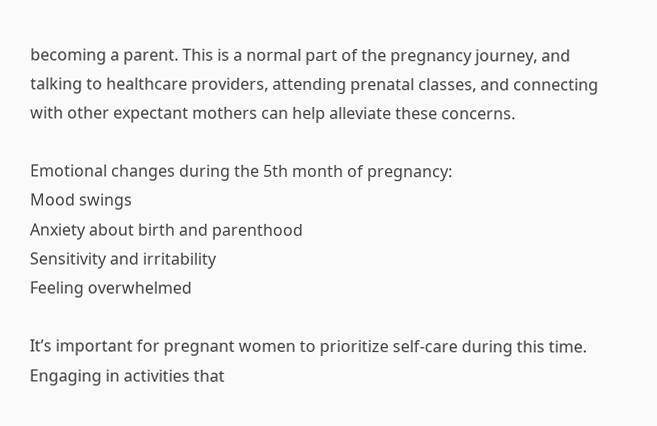becoming a parent. This is a normal part of the pregnancy journey, and talking to healthcare providers, attending prenatal classes, and connecting with other expectant mothers can help alleviate these concerns.

Emotional changes during the 5th month of pregnancy:
Mood swings
Anxiety about birth and parenthood
Sensitivity and irritability
Feeling overwhelmed

It’s important for pregnant women to prioritize self-care during this time. Engaging in activities that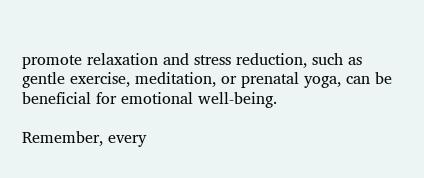promote relaxation and stress reduction, such as gentle exercise, meditation, or prenatal yoga, can be beneficial for emotional well-being.

Remember, every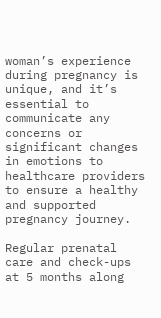woman’s experience during pregnancy is unique, and it’s essential to communicate any concerns or significant changes in emotions to healthcare providers to ensure a healthy and supported pregnancy journey.

Regular prenatal care and check-ups at 5 months along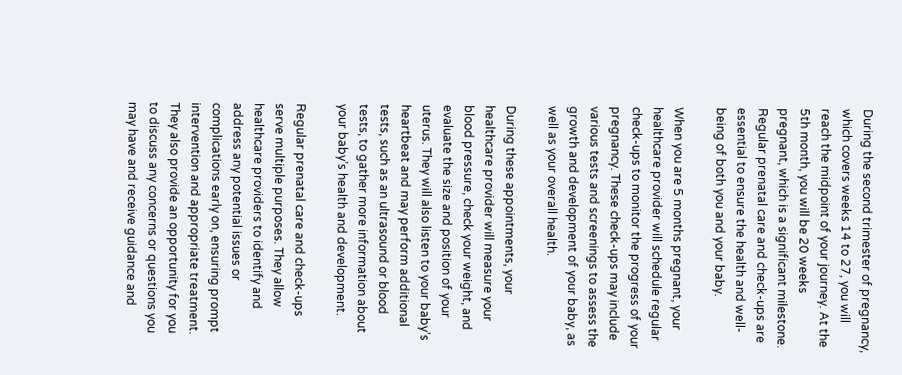During the second trimester of pregnancy, which covers weeks 14 to 27, you will reach the midpoint of your journey. At the 5th month, you will be 20 weeks pregnant, which is a significant milestone. Regular prenatal care and check-ups are essential to ensure the health and well-being of both you and your baby.

When you are 5 months pregnant, your healthcare provider will schedule regular check-ups to monitor the progress of your pregnancy. These check-ups may include various tests and screenings to assess the growth and development of your baby, as well as your overall health.

During these appointments, your healthcare provider will measure your blood pressure, check your weight, and evaluate the size and position of your uterus. They will also listen to your baby’s heartbeat and may perform additional tests, such as an ultrasound or blood tests, to gather more information about your baby’s health and development.

Regular prenatal care and check-ups serve multiple purposes. They allow healthcare providers to identify and address any potential issues or complications early on, ensuring prompt intervention and appropriate treatment. They also provide an opportunity for you to discuss any concerns or questions you may have and receive guidance and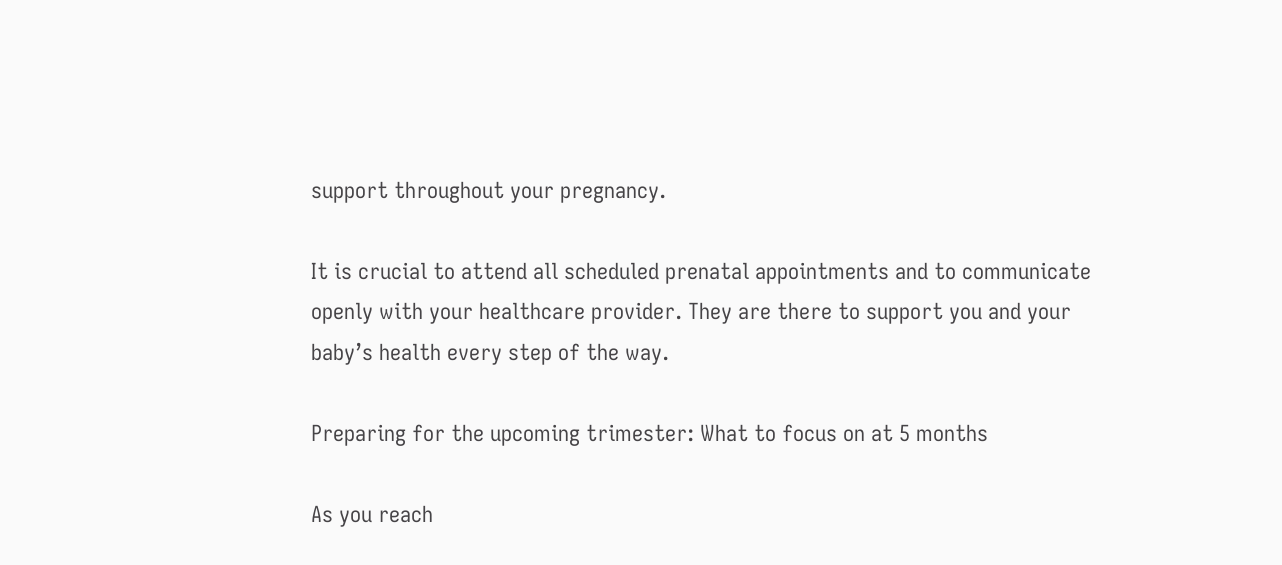support throughout your pregnancy.

It is crucial to attend all scheduled prenatal appointments and to communicate openly with your healthcare provider. They are there to support you and your baby’s health every step of the way.

Preparing for the upcoming trimester: What to focus on at 5 months

As you reach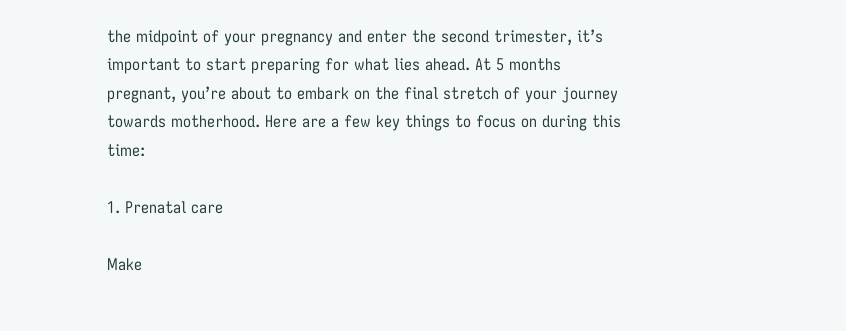the midpoint of your pregnancy and enter the second trimester, it’s important to start preparing for what lies ahead. At 5 months pregnant, you’re about to embark on the final stretch of your journey towards motherhood. Here are a few key things to focus on during this time:

1. Prenatal care

Make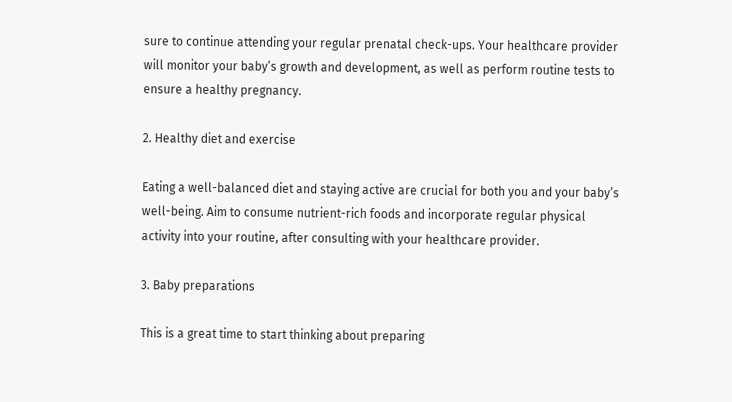sure to continue attending your regular prenatal check-ups. Your healthcare provider will monitor your baby’s growth and development, as well as perform routine tests to ensure a healthy pregnancy.

2. Healthy diet and exercise

Eating a well-balanced diet and staying active are crucial for both you and your baby’s well-being. Aim to consume nutrient-rich foods and incorporate regular physical activity into your routine, after consulting with your healthcare provider.

3. Baby preparations

This is a great time to start thinking about preparing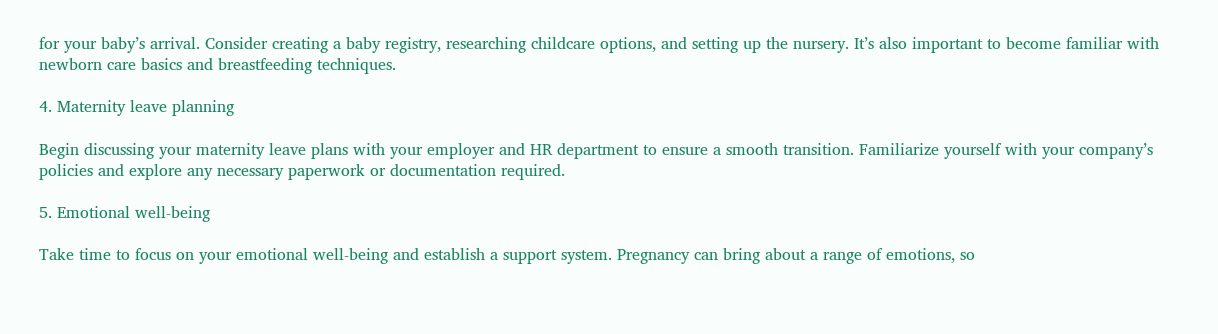for your baby’s arrival. Consider creating a baby registry, researching childcare options, and setting up the nursery. It’s also important to become familiar with newborn care basics and breastfeeding techniques.

4. Maternity leave planning

Begin discussing your maternity leave plans with your employer and HR department to ensure a smooth transition. Familiarize yourself with your company’s policies and explore any necessary paperwork or documentation required.

5. Emotional well-being

Take time to focus on your emotional well-being and establish a support system. Pregnancy can bring about a range of emotions, so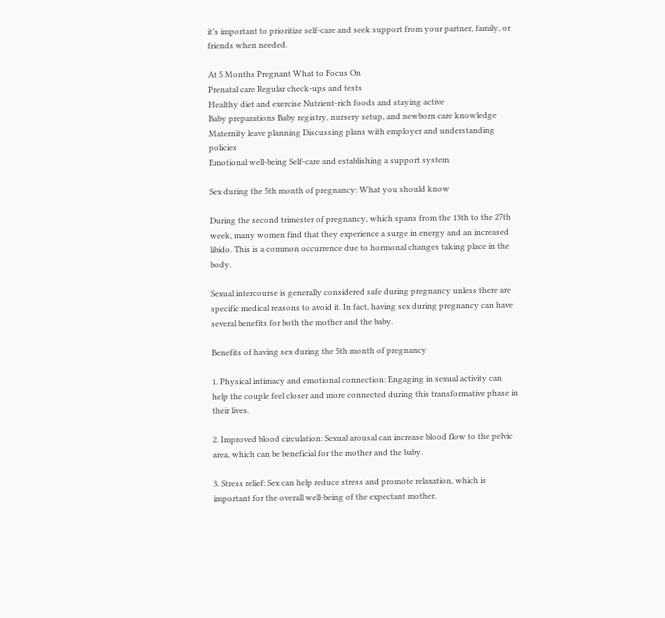it’s important to prioritize self-care and seek support from your partner, family, or friends when needed.

At 5 Months Pregnant What to Focus On
Prenatal care Regular check-ups and tests
Healthy diet and exercise Nutrient-rich foods and staying active
Baby preparations Baby registry, nursery setup, and newborn care knowledge
Maternity leave planning Discussing plans with employer and understanding policies
Emotional well-being Self-care and establishing a support system

Sex during the 5th month of pregnancy: What you should know

During the second trimester of pregnancy, which spans from the 13th to the 27th week, many women find that they experience a surge in energy and an increased libido. This is a common occurrence due to hormonal changes taking place in the body.

Sexual intercourse is generally considered safe during pregnancy unless there are specific medical reasons to avoid it. In fact, having sex during pregnancy can have several benefits for both the mother and the baby.

Benefits of having sex during the 5th month of pregnancy

1. Physical intimacy and emotional connection: Engaging in sexual activity can help the couple feel closer and more connected during this transformative phase in their lives.

2. Improved blood circulation: Sexual arousal can increase blood flow to the pelvic area, which can be beneficial for the mother and the baby.

3. Stress relief: Sex can help reduce stress and promote relaxation, which is important for the overall well-being of the expectant mother.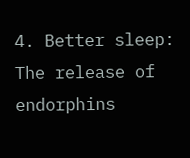4. Better sleep: The release of endorphins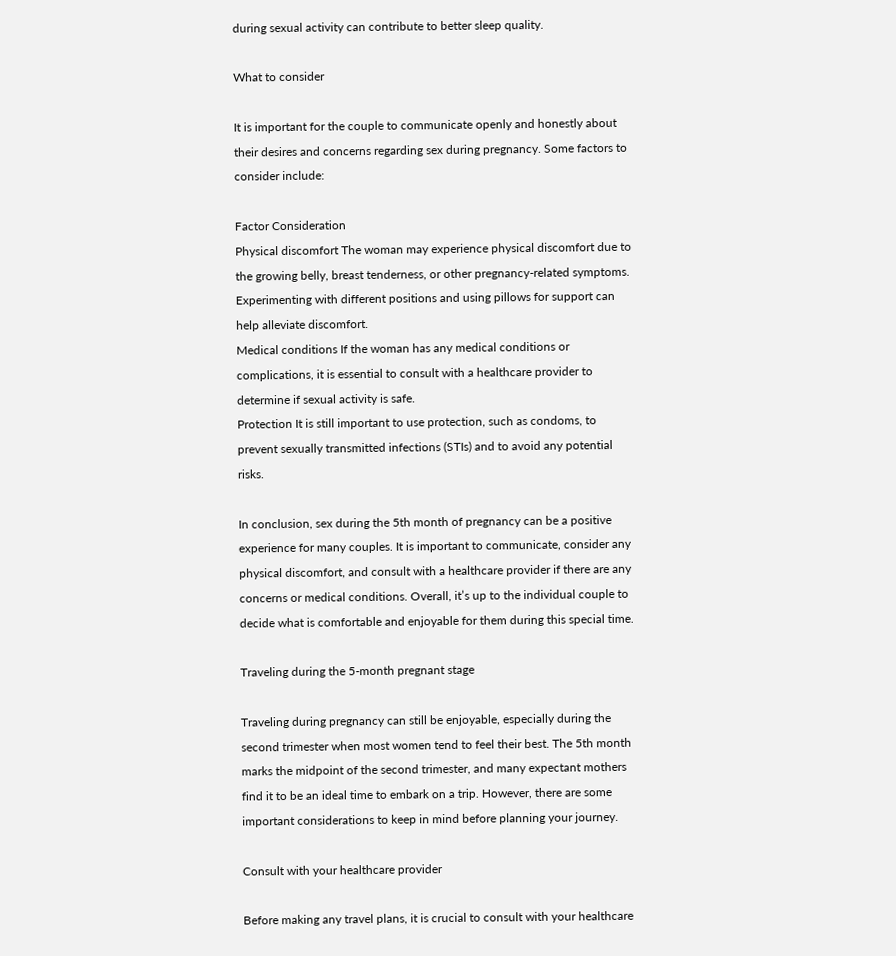during sexual activity can contribute to better sleep quality.

What to consider

It is important for the couple to communicate openly and honestly about their desires and concerns regarding sex during pregnancy. Some factors to consider include:

Factor Consideration
Physical discomfort The woman may experience physical discomfort due to the growing belly, breast tenderness, or other pregnancy-related symptoms. Experimenting with different positions and using pillows for support can help alleviate discomfort.
Medical conditions If the woman has any medical conditions or complications, it is essential to consult with a healthcare provider to determine if sexual activity is safe.
Protection It is still important to use protection, such as condoms, to prevent sexually transmitted infections (STIs) and to avoid any potential risks.

In conclusion, sex during the 5th month of pregnancy can be a positive experience for many couples. It is important to communicate, consider any physical discomfort, and consult with a healthcare provider if there are any concerns or medical conditions. Overall, it’s up to the individual couple to decide what is comfortable and enjoyable for them during this special time.

Traveling during the 5-month pregnant stage

Traveling during pregnancy can still be enjoyable, especially during the second trimester when most women tend to feel their best. The 5th month marks the midpoint of the second trimester, and many expectant mothers find it to be an ideal time to embark on a trip. However, there are some important considerations to keep in mind before planning your journey.

Consult with your healthcare provider

Before making any travel plans, it is crucial to consult with your healthcare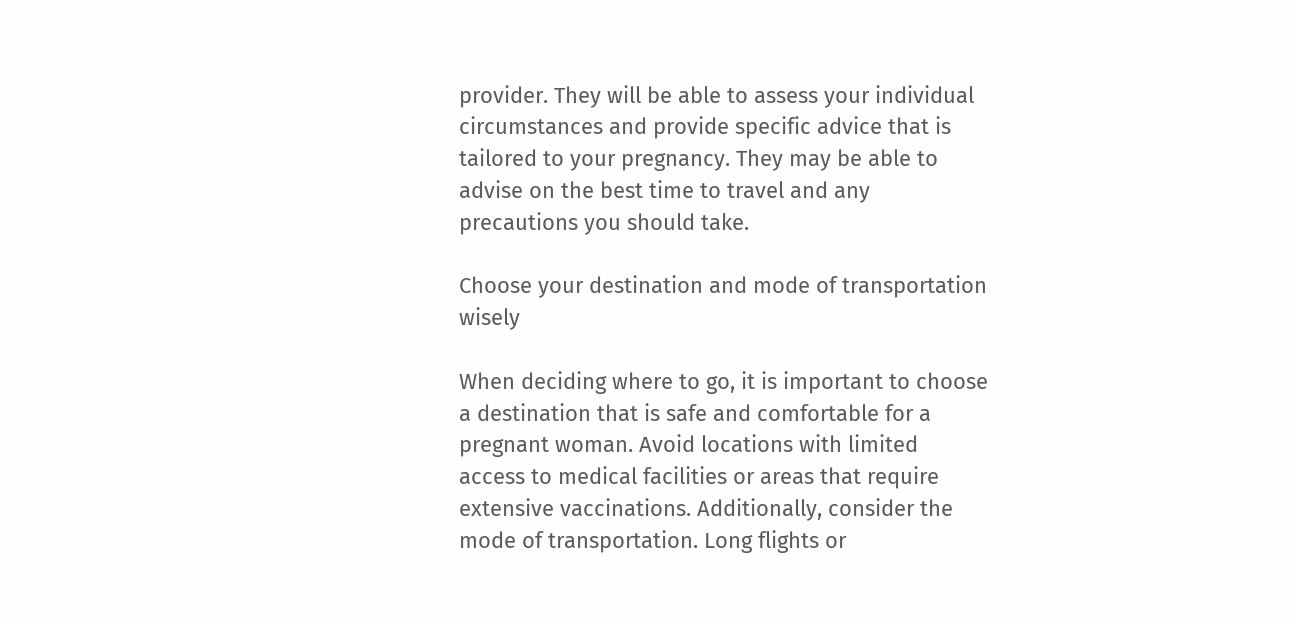provider. They will be able to assess your individual circumstances and provide specific advice that is tailored to your pregnancy. They may be able to advise on the best time to travel and any precautions you should take.

Choose your destination and mode of transportation wisely

When deciding where to go, it is important to choose a destination that is safe and comfortable for a pregnant woman. Avoid locations with limited access to medical facilities or areas that require extensive vaccinations. Additionally, consider the mode of transportation. Long flights or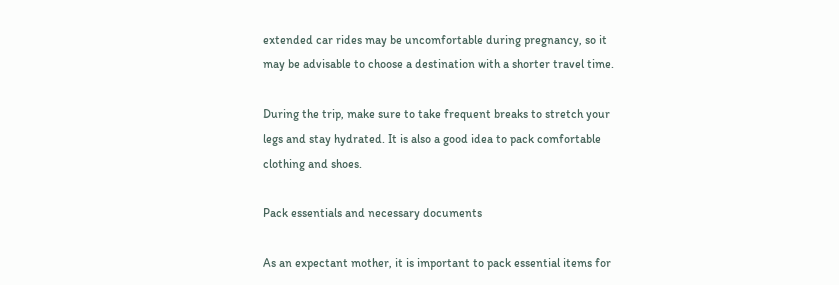extended car rides may be uncomfortable during pregnancy, so it may be advisable to choose a destination with a shorter travel time.

During the trip, make sure to take frequent breaks to stretch your legs and stay hydrated. It is also a good idea to pack comfortable clothing and shoes.

Pack essentials and necessary documents

As an expectant mother, it is important to pack essential items for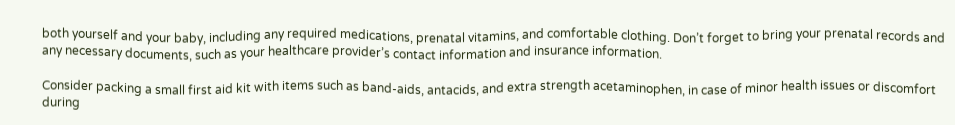both yourself and your baby, including any required medications, prenatal vitamins, and comfortable clothing. Don’t forget to bring your prenatal records and any necessary documents, such as your healthcare provider’s contact information and insurance information.

Consider packing a small first aid kit with items such as band-aids, antacids, and extra strength acetaminophen, in case of minor health issues or discomfort during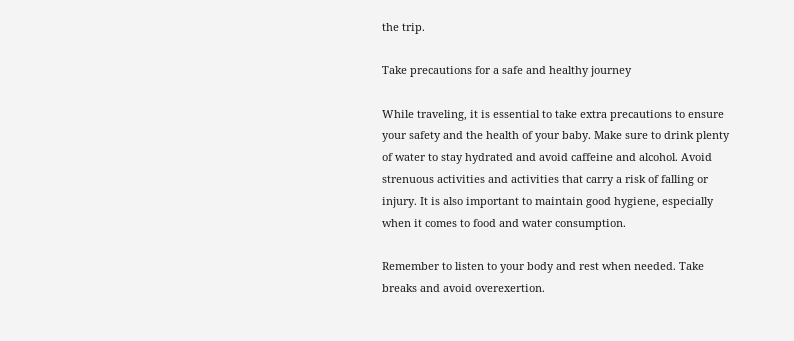the trip.

Take precautions for a safe and healthy journey

While traveling, it is essential to take extra precautions to ensure your safety and the health of your baby. Make sure to drink plenty of water to stay hydrated and avoid caffeine and alcohol. Avoid strenuous activities and activities that carry a risk of falling or injury. It is also important to maintain good hygiene, especially when it comes to food and water consumption.

Remember to listen to your body and rest when needed. Take breaks and avoid overexertion.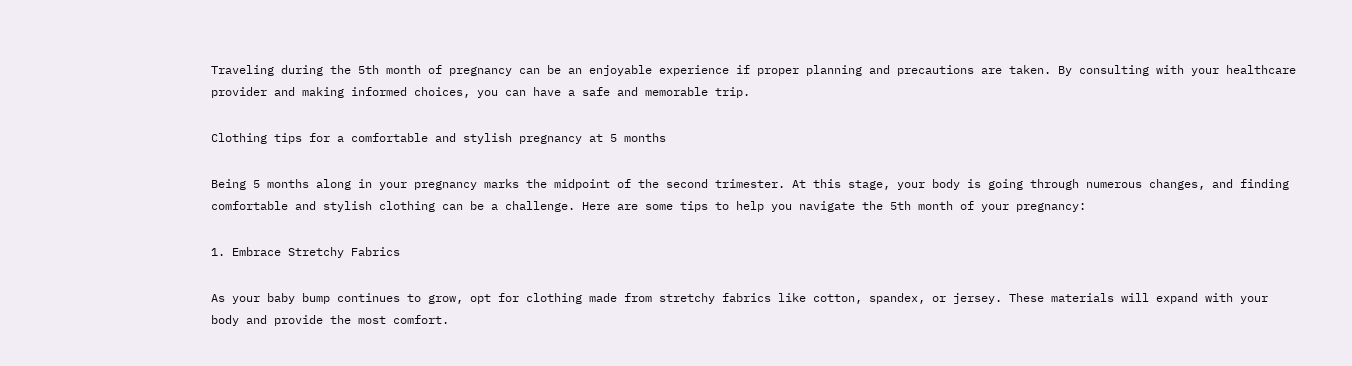Traveling during the 5th month of pregnancy can be an enjoyable experience if proper planning and precautions are taken. By consulting with your healthcare provider and making informed choices, you can have a safe and memorable trip.

Clothing tips for a comfortable and stylish pregnancy at 5 months

Being 5 months along in your pregnancy marks the midpoint of the second trimester. At this stage, your body is going through numerous changes, and finding comfortable and stylish clothing can be a challenge. Here are some tips to help you navigate the 5th month of your pregnancy:

1. Embrace Stretchy Fabrics

As your baby bump continues to grow, opt for clothing made from stretchy fabrics like cotton, spandex, or jersey. These materials will expand with your body and provide the most comfort.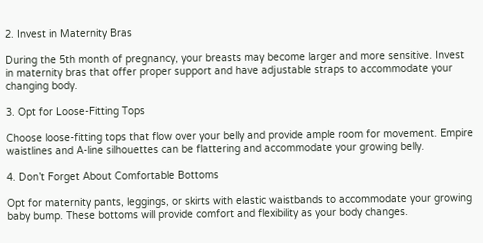2. Invest in Maternity Bras

During the 5th month of pregnancy, your breasts may become larger and more sensitive. Invest in maternity bras that offer proper support and have adjustable straps to accommodate your changing body.

3. Opt for Loose-Fitting Tops

Choose loose-fitting tops that flow over your belly and provide ample room for movement. Empire waistlines and A-line silhouettes can be flattering and accommodate your growing belly.

4. Don’t Forget About Comfortable Bottoms

Opt for maternity pants, leggings, or skirts with elastic waistbands to accommodate your growing baby bump. These bottoms will provide comfort and flexibility as your body changes.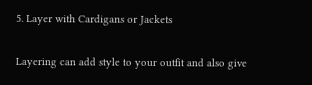5. Layer with Cardigans or Jackets

Layering can add style to your outfit and also give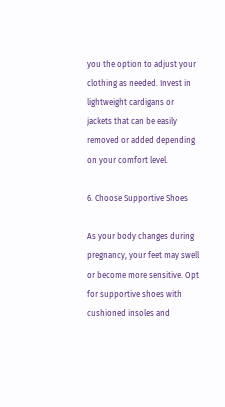you the option to adjust your clothing as needed. Invest in lightweight cardigans or jackets that can be easily removed or added depending on your comfort level.

6. Choose Supportive Shoes

As your body changes during pregnancy, your feet may swell or become more sensitive. Opt for supportive shoes with cushioned insoles and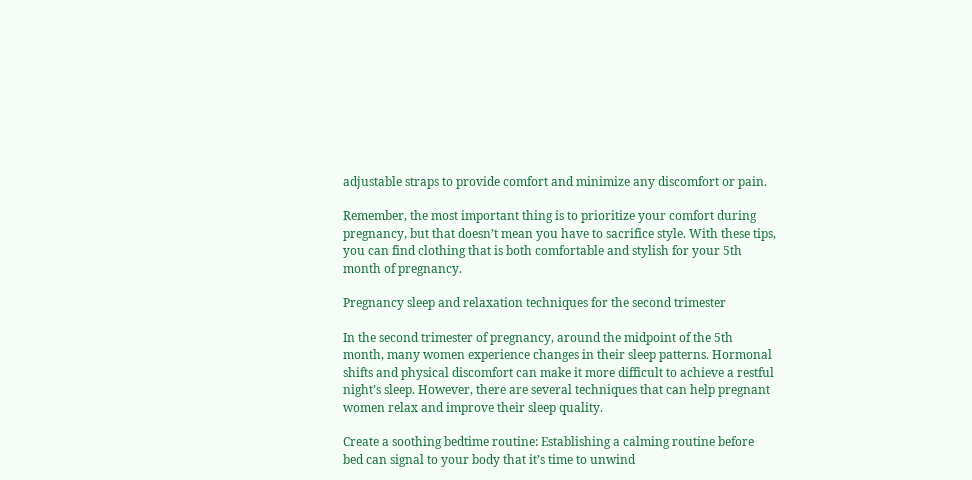adjustable straps to provide comfort and minimize any discomfort or pain.

Remember, the most important thing is to prioritize your comfort during pregnancy, but that doesn’t mean you have to sacrifice style. With these tips, you can find clothing that is both comfortable and stylish for your 5th month of pregnancy.

Pregnancy sleep and relaxation techniques for the second trimester

In the second trimester of pregnancy, around the midpoint of the 5th month, many women experience changes in their sleep patterns. Hormonal shifts and physical discomfort can make it more difficult to achieve a restful night’s sleep. However, there are several techniques that can help pregnant women relax and improve their sleep quality.

Create a soothing bedtime routine: Establishing a calming routine before bed can signal to your body that it’s time to unwind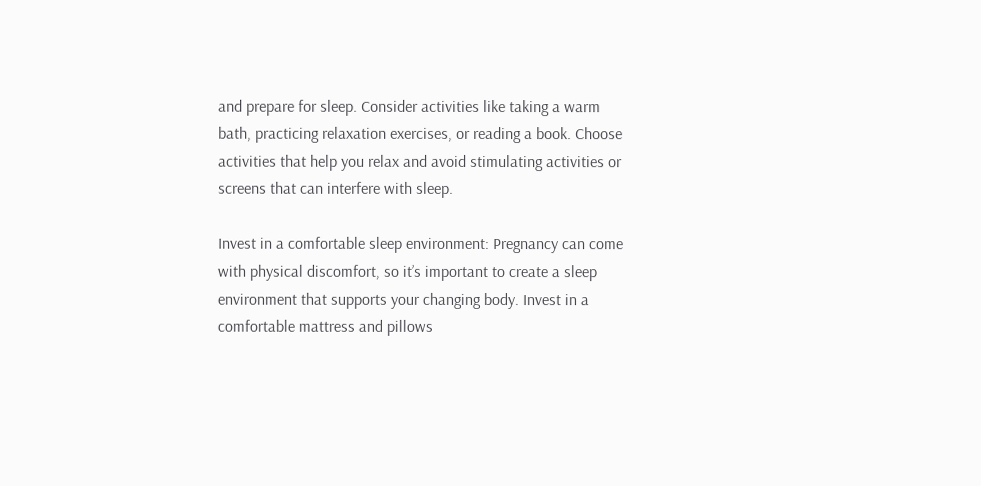and prepare for sleep. Consider activities like taking a warm bath, practicing relaxation exercises, or reading a book. Choose activities that help you relax and avoid stimulating activities or screens that can interfere with sleep.

Invest in a comfortable sleep environment: Pregnancy can come with physical discomfort, so it’s important to create a sleep environment that supports your changing body. Invest in a comfortable mattress and pillows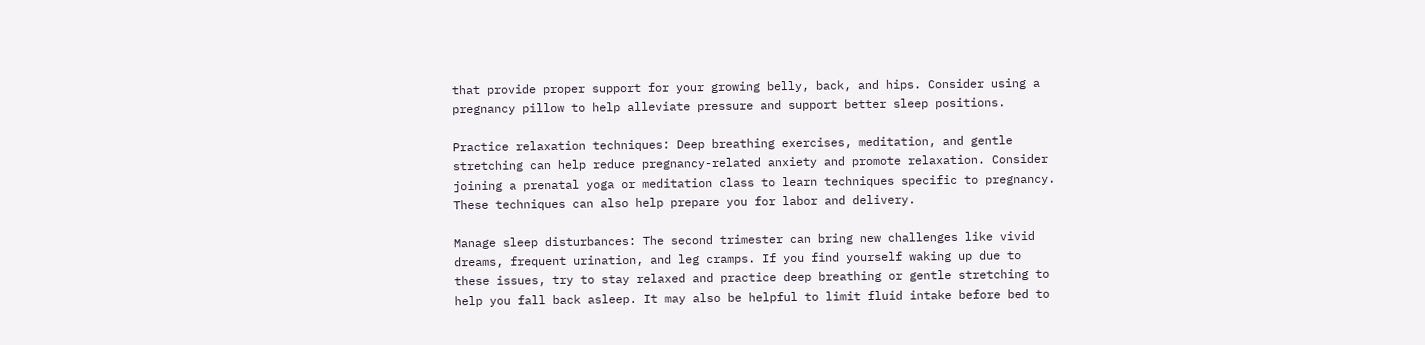that provide proper support for your growing belly, back, and hips. Consider using a pregnancy pillow to help alleviate pressure and support better sleep positions.

Practice relaxation techniques: Deep breathing exercises, meditation, and gentle stretching can help reduce pregnancy-related anxiety and promote relaxation. Consider joining a prenatal yoga or meditation class to learn techniques specific to pregnancy. These techniques can also help prepare you for labor and delivery.

Manage sleep disturbances: The second trimester can bring new challenges like vivid dreams, frequent urination, and leg cramps. If you find yourself waking up due to these issues, try to stay relaxed and practice deep breathing or gentle stretching to help you fall back asleep. It may also be helpful to limit fluid intake before bed to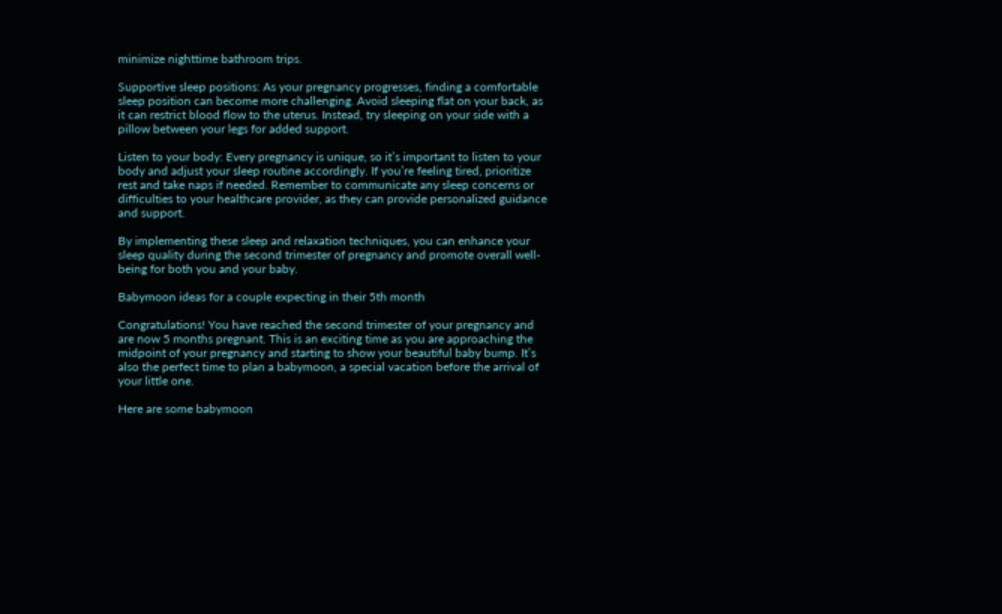minimize nighttime bathroom trips.

Supportive sleep positions: As your pregnancy progresses, finding a comfortable sleep position can become more challenging. Avoid sleeping flat on your back, as it can restrict blood flow to the uterus. Instead, try sleeping on your side with a pillow between your legs for added support.

Listen to your body: Every pregnancy is unique, so it’s important to listen to your body and adjust your sleep routine accordingly. If you’re feeling tired, prioritize rest and take naps if needed. Remember to communicate any sleep concerns or difficulties to your healthcare provider, as they can provide personalized guidance and support.

By implementing these sleep and relaxation techniques, you can enhance your sleep quality during the second trimester of pregnancy and promote overall well-being for both you and your baby.

Babymoon ideas for a couple expecting in their 5th month

Congratulations! You have reached the second trimester of your pregnancy and are now 5 months pregnant. This is an exciting time as you are approaching the midpoint of your pregnancy and starting to show your beautiful baby bump. It’s also the perfect time to plan a babymoon, a special vacation before the arrival of your little one.

Here are some babymoon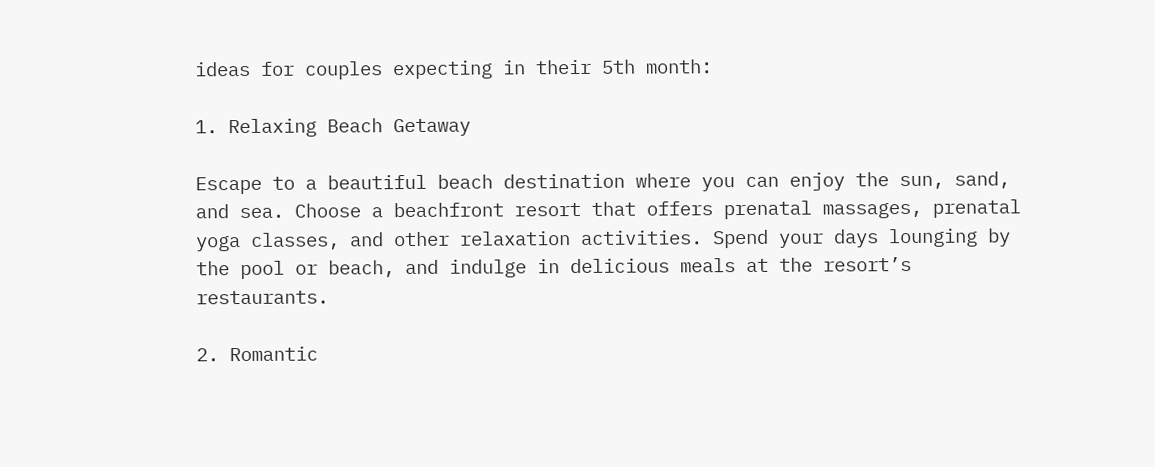ideas for couples expecting in their 5th month:

1. Relaxing Beach Getaway

Escape to a beautiful beach destination where you can enjoy the sun, sand, and sea. Choose a beachfront resort that offers prenatal massages, prenatal yoga classes, and other relaxation activities. Spend your days lounging by the pool or beach, and indulge in delicious meals at the resort’s restaurants.

2. Romantic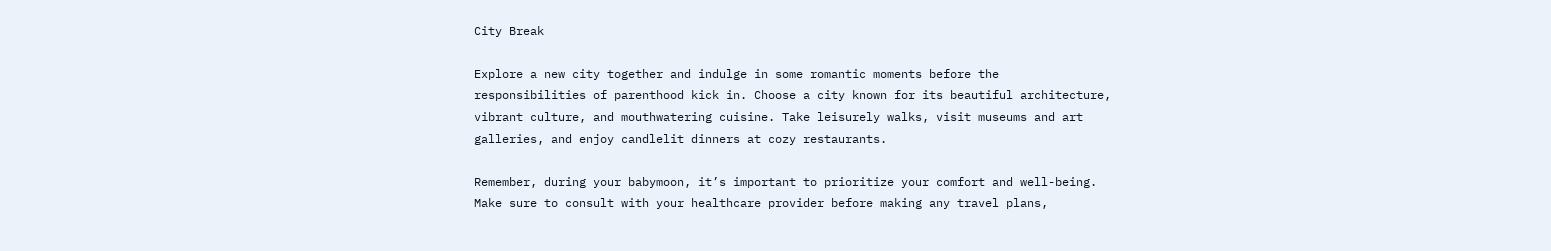City Break

Explore a new city together and indulge in some romantic moments before the responsibilities of parenthood kick in. Choose a city known for its beautiful architecture, vibrant culture, and mouthwatering cuisine. Take leisurely walks, visit museums and art galleries, and enjoy candlelit dinners at cozy restaurants.

Remember, during your babymoon, it’s important to prioritize your comfort and well-being. Make sure to consult with your healthcare provider before making any travel plans,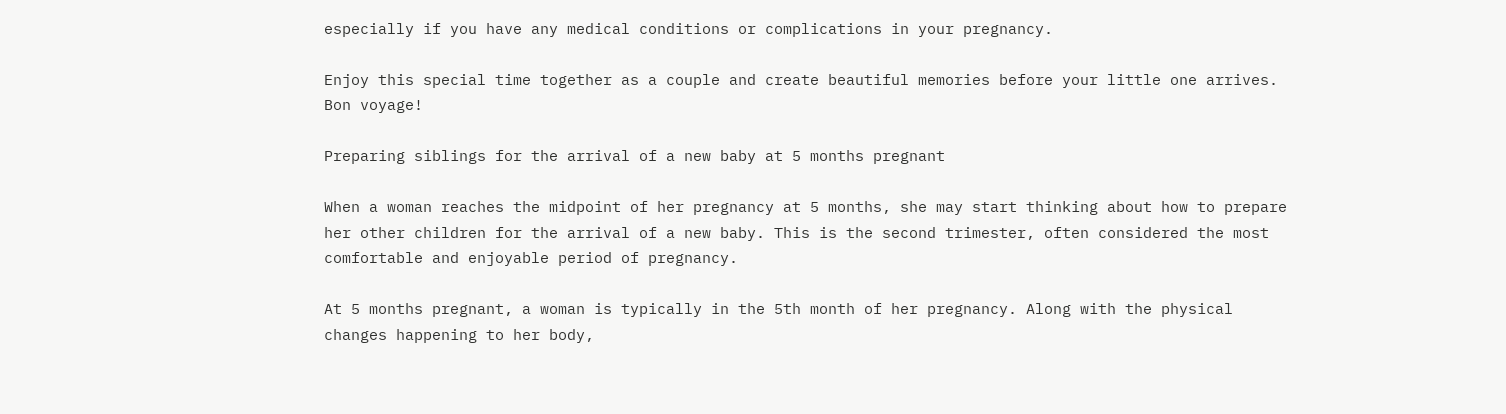especially if you have any medical conditions or complications in your pregnancy.

Enjoy this special time together as a couple and create beautiful memories before your little one arrives. Bon voyage!

Preparing siblings for the arrival of a new baby at 5 months pregnant

When a woman reaches the midpoint of her pregnancy at 5 months, she may start thinking about how to prepare her other children for the arrival of a new baby. This is the second trimester, often considered the most comfortable and enjoyable period of pregnancy.

At 5 months pregnant, a woman is typically in the 5th month of her pregnancy. Along with the physical changes happening to her body,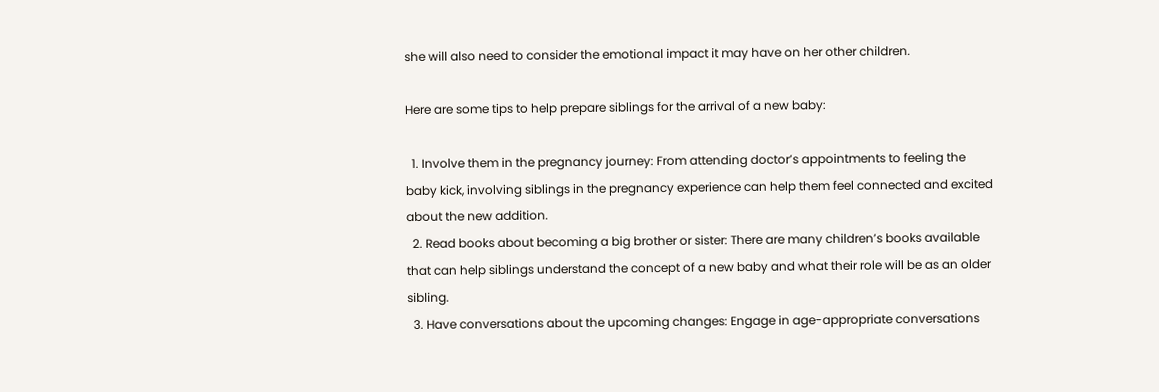she will also need to consider the emotional impact it may have on her other children.

Here are some tips to help prepare siblings for the arrival of a new baby:

  1. Involve them in the pregnancy journey: From attending doctor’s appointments to feeling the baby kick, involving siblings in the pregnancy experience can help them feel connected and excited about the new addition.
  2. Read books about becoming a big brother or sister: There are many children’s books available that can help siblings understand the concept of a new baby and what their role will be as an older sibling.
  3. Have conversations about the upcoming changes: Engage in age-appropriate conversations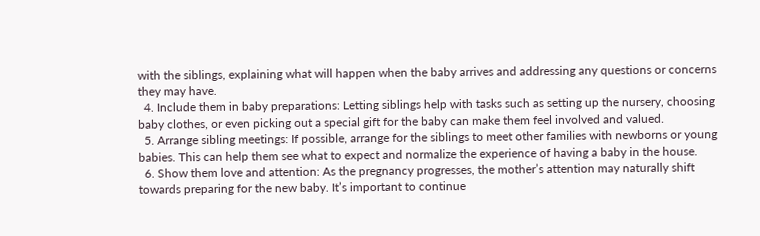with the siblings, explaining what will happen when the baby arrives and addressing any questions or concerns they may have.
  4. Include them in baby preparations: Letting siblings help with tasks such as setting up the nursery, choosing baby clothes, or even picking out a special gift for the baby can make them feel involved and valued.
  5. Arrange sibling meetings: If possible, arrange for the siblings to meet other families with newborns or young babies. This can help them see what to expect and normalize the experience of having a baby in the house.
  6. Show them love and attention: As the pregnancy progresses, the mother’s attention may naturally shift towards preparing for the new baby. It’s important to continue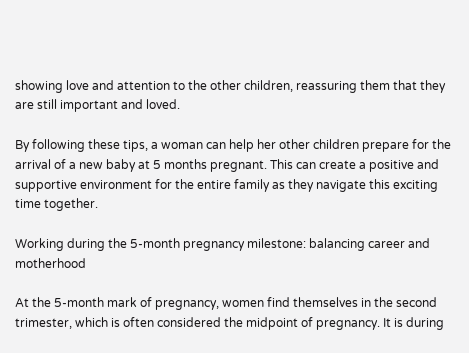showing love and attention to the other children, reassuring them that they are still important and loved.

By following these tips, a woman can help her other children prepare for the arrival of a new baby at 5 months pregnant. This can create a positive and supportive environment for the entire family as they navigate this exciting time together.

Working during the 5-month pregnancy milestone: balancing career and motherhood

At the 5-month mark of pregnancy, women find themselves in the second trimester, which is often considered the midpoint of pregnancy. It is during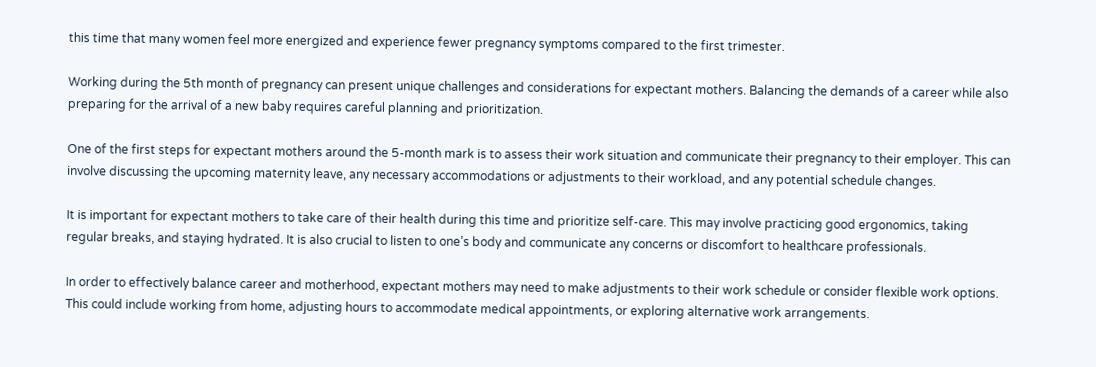this time that many women feel more energized and experience fewer pregnancy symptoms compared to the first trimester.

Working during the 5th month of pregnancy can present unique challenges and considerations for expectant mothers. Balancing the demands of a career while also preparing for the arrival of a new baby requires careful planning and prioritization.

One of the first steps for expectant mothers around the 5-month mark is to assess their work situation and communicate their pregnancy to their employer. This can involve discussing the upcoming maternity leave, any necessary accommodations or adjustments to their workload, and any potential schedule changes.

It is important for expectant mothers to take care of their health during this time and prioritize self-care. This may involve practicing good ergonomics, taking regular breaks, and staying hydrated. It is also crucial to listen to one’s body and communicate any concerns or discomfort to healthcare professionals.

In order to effectively balance career and motherhood, expectant mothers may need to make adjustments to their work schedule or consider flexible work options. This could include working from home, adjusting hours to accommodate medical appointments, or exploring alternative work arrangements.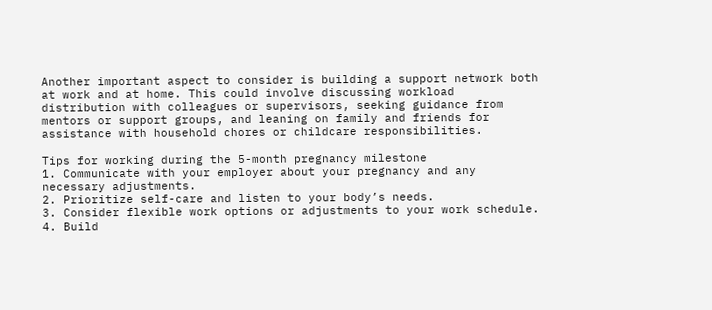Another important aspect to consider is building a support network both at work and at home. This could involve discussing workload distribution with colleagues or supervisors, seeking guidance from mentors or support groups, and leaning on family and friends for assistance with household chores or childcare responsibilities.

Tips for working during the 5-month pregnancy milestone
1. Communicate with your employer about your pregnancy and any necessary adjustments.
2. Prioritize self-care and listen to your body’s needs.
3. Consider flexible work options or adjustments to your work schedule.
4. Build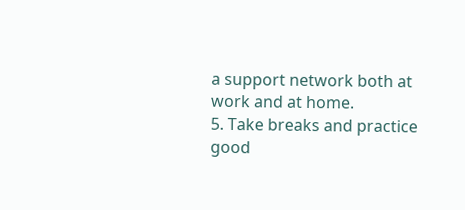a support network both at work and at home.
5. Take breaks and practice good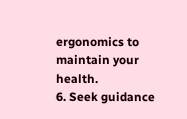ergonomics to maintain your health.
6. Seek guidance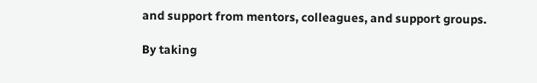and support from mentors, colleagues, and support groups.

By taking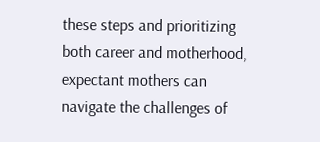these steps and prioritizing both career and motherhood, expectant mothers can navigate the challenges of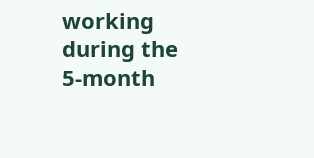working during the 5-month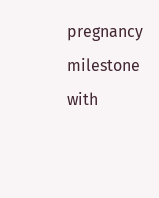pregnancy milestone with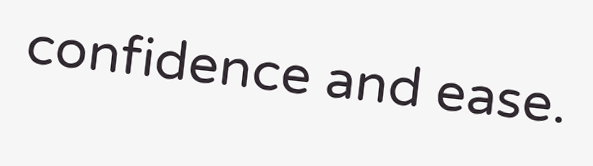confidence and ease.